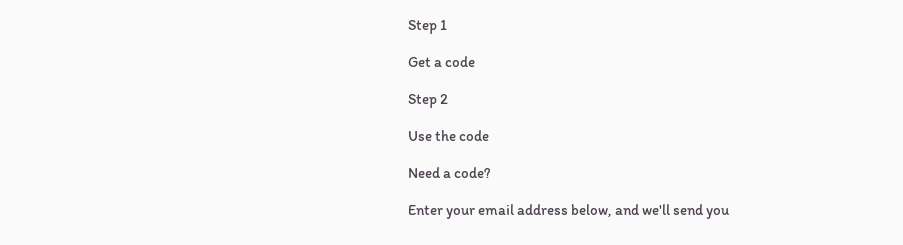Step 1

Get a code

Step 2

Use the code

Need a code?

Enter your email address below, and we'll send you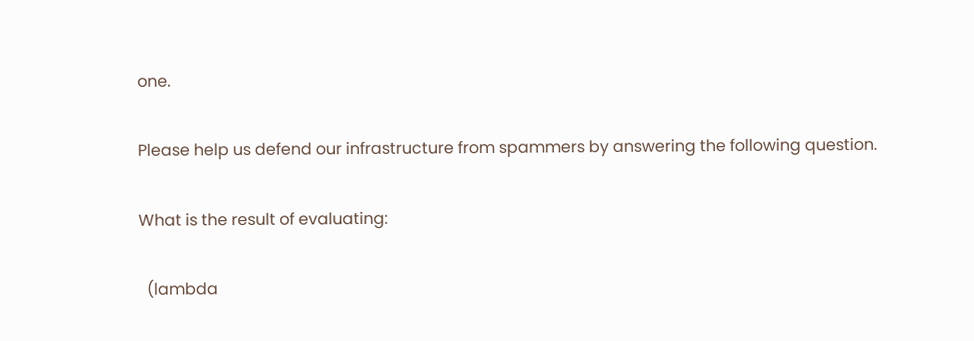one.

Please help us defend our infrastructure from spammers by answering the following question.

What is the result of evaluating:

  (lambda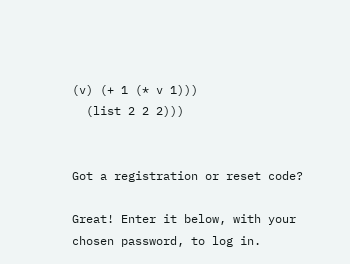(v) (+ 1 (* v 1)))
  (list 2 2 2)))


Got a registration or reset code?

Great! Enter it below, with your chosen password, to log in.